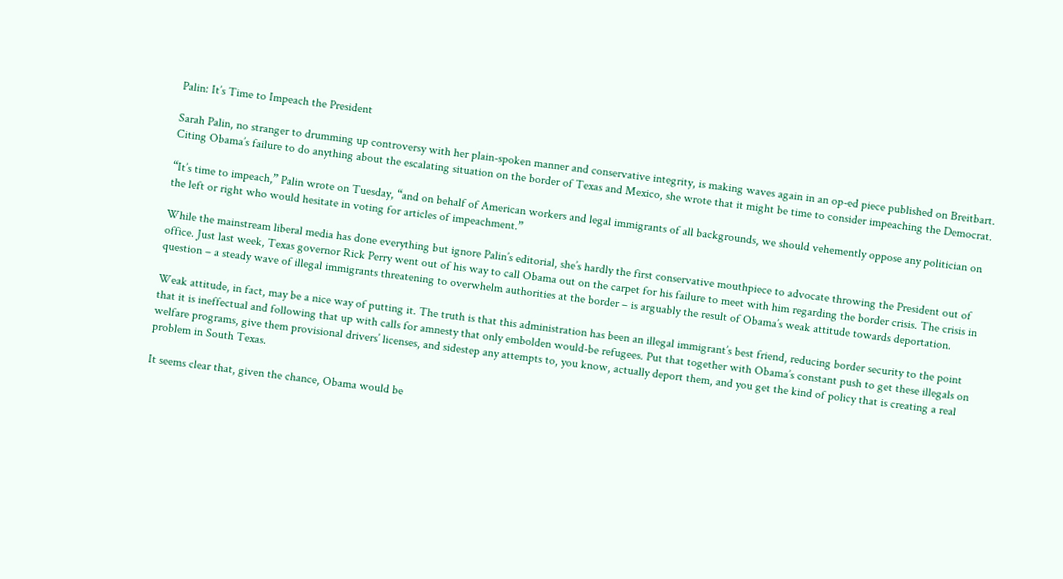Palin: It’s Time to Impeach the President

Sarah Palin, no stranger to drumming up controversy with her plain-spoken manner and conservative integrity, is making waves again in an op-ed piece published on Breitbart. Citing Obama’s failure to do anything about the escalating situation on the border of Texas and Mexico, she wrote that it might be time to consider impeaching the Democrat.

“It’s time to impeach,” Palin wrote on Tuesday, “and on behalf of American workers and legal immigrants of all backgrounds, we should vehemently oppose any politician on the left or right who would hesitate in voting for articles of impeachment.”

While the mainstream liberal media has done everything but ignore Palin’s editorial, she’s hardly the first conservative mouthpiece to advocate throwing the President out of office. Just last week, Texas governor Rick Perry went out of his way to call Obama out on the carpet for his failure to meet with him regarding the border crisis. The crisis in question – a steady wave of illegal immigrants threatening to overwhelm authorities at the border – is arguably the result of Obama’s weak attitude towards deportation.

Weak attitude, in fact, may be a nice way of putting it. The truth is that this administration has been an illegal immigrant’s best friend, reducing border security to the point that it is ineffectual and following that up with calls for amnesty that only embolden would-be refugees. Put that together with Obama’s constant push to get these illegals on welfare programs, give them provisional drivers’ licenses, and sidestep any attempts to, you know, actually deport them, and you get the kind of policy that is creating a real problem in South Texas.

It seems clear that, given the chance, Obama would be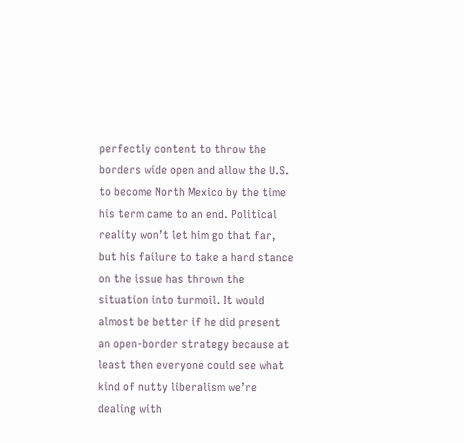perfectly content to throw the borders wide open and allow the U.S. to become North Mexico by the time his term came to an end. Political reality won’t let him go that far, but his failure to take a hard stance on the issue has thrown the situation into turmoil. It would almost be better if he did present an open-border strategy because at least then everyone could see what kind of nutty liberalism we’re dealing with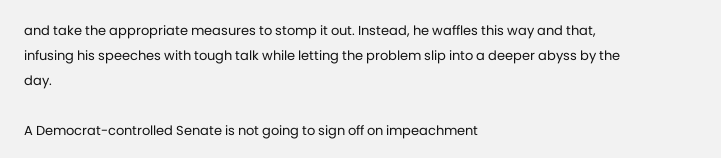and take the appropriate measures to stomp it out. Instead, he waffles this way and that, infusing his speeches with tough talk while letting the problem slip into a deeper abyss by the day.

A Democrat-controlled Senate is not going to sign off on impeachment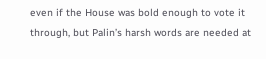even if the House was bold enough to vote it through, but Palin’s harsh words are needed at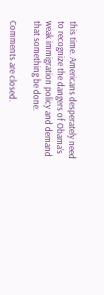this time. Americans desperately need to recognize the dangers of Obama’s weak immigration policy and demand that something be done.

Comments are closed.